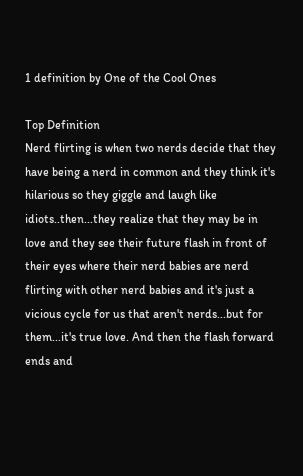1 definition by One of the Cool Ones

Top Definition
Nerd flirting is when two nerds decide that they have being a nerd in common and they think it's hilarious so they giggle and laugh like idiots..then...they realize that they may be in love and they see their future flash in front of their eyes where their nerd babies are nerd flirting with other nerd babies and it's just a vicious cycle for us that aren't nerds...but for them...it's true love. And then the flash forward ends and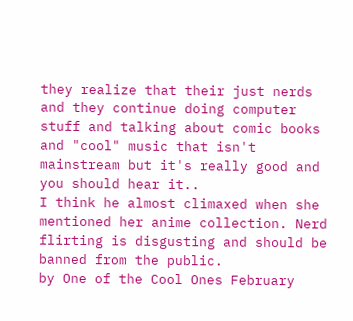they realize that their just nerds and they continue doing computer stuff and talking about comic books and "cool" music that isn't mainstream but it's really good and you should hear it..
I think he almost climaxed when she mentioned her anime collection. Nerd flirting is disgusting and should be banned from the public.
by One of the Cool Ones February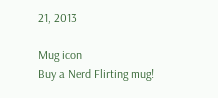21, 2013

Mug icon
Buy a Nerd Flirting mug!